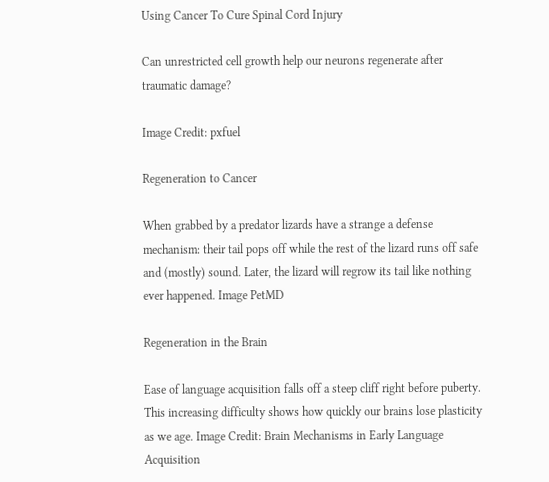Using Cancer To Cure Spinal Cord Injury

Can unrestricted cell growth help our neurons regenerate after traumatic damage?

Image Credit: pxfuel

Regeneration to Cancer

When grabbed by a predator lizards have a strange a defense mechanism: their tail pops off while the rest of the lizard runs off safe and (mostly) sound. Later, the lizard will regrow its tail like nothing ever happened. Image PetMD

Regeneration in the Brain

Ease of language acquisition falls off a steep cliff right before puberty. This increasing difficulty shows how quickly our brains lose plasticity as we age. Image Credit: Brain Mechanisms in Early Language Acquisition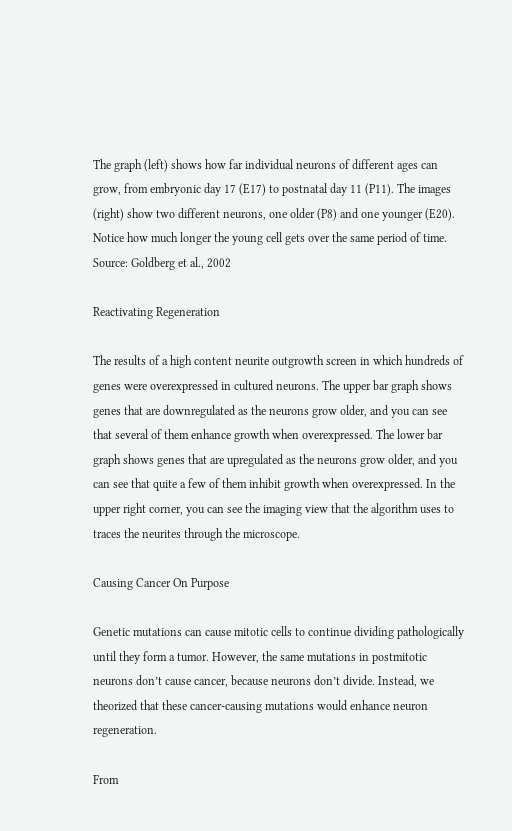The graph (left) shows how far individual neurons of different ages can grow, from embryonic day 17 (E17) to postnatal day 11 (P11). The images (right) show two different neurons, one older (P8) and one younger (E20). Notice how much longer the young cell gets over the same period of time. Source: Goldberg et al., 2002

Reactivating Regeneration

The results of a high content neurite outgrowth screen in which hundreds of genes were overexpressed in cultured neurons. The upper bar graph shows genes that are downregulated as the neurons grow older, and you can see that several of them enhance growth when overexpressed. The lower bar graph shows genes that are upregulated as the neurons grow older, and you can see that quite a few of them inhibit growth when overexpressed. In the upper right corner, you can see the imaging view that the algorithm uses to traces the neurites through the microscope.

Causing Cancer On Purpose

Genetic mutations can cause mitotic cells to continue dividing pathologically until they form a tumor. However, the same mutations in postmitotic neurons don’t cause cancer, because neurons don’t divide. Instead, we theorized that these cancer-causing mutations would enhance neuron regeneration.

From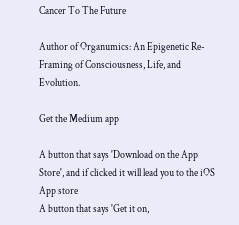Cancer To The Future

Author of Organumics: An Epigenetic Re-Framing of Consciousness, Life, and Evolution.

Get the Medium app

A button that says 'Download on the App Store', and if clicked it will lead you to the iOS App store
A button that says 'Get it on,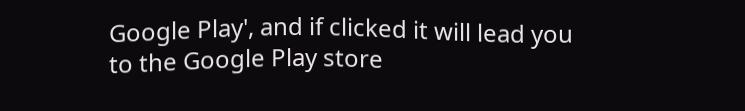Google Play', and if clicked it will lead you to the Google Play store